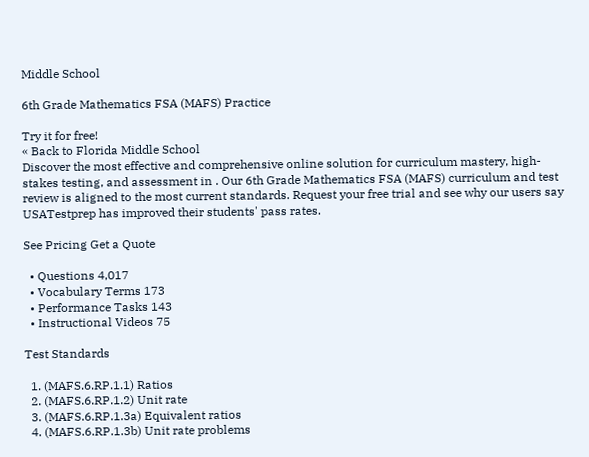Middle School

6th Grade Mathematics FSA (MAFS) Practice

Try it for free!
« Back to Florida Middle School
Discover the most effective and comprehensive online solution for curriculum mastery, high-stakes testing, and assessment in . Our 6th Grade Mathematics FSA (MAFS) curriculum and test review is aligned to the most current standards. Request your free trial and see why our users say USATestprep has improved their students' pass rates.

See Pricing Get a Quote

  • Questions 4,017
  • Vocabulary Terms 173
  • Performance Tasks 143
  • Instructional Videos 75

Test Standards

  1. (MAFS.6.RP.1.1) Ratios
  2. (MAFS.6.RP.1.2) Unit rate
  3. (MAFS.6.RP.1.3a) Equivalent ratios
  4. (MAFS.6.RP.1.3b) Unit rate problems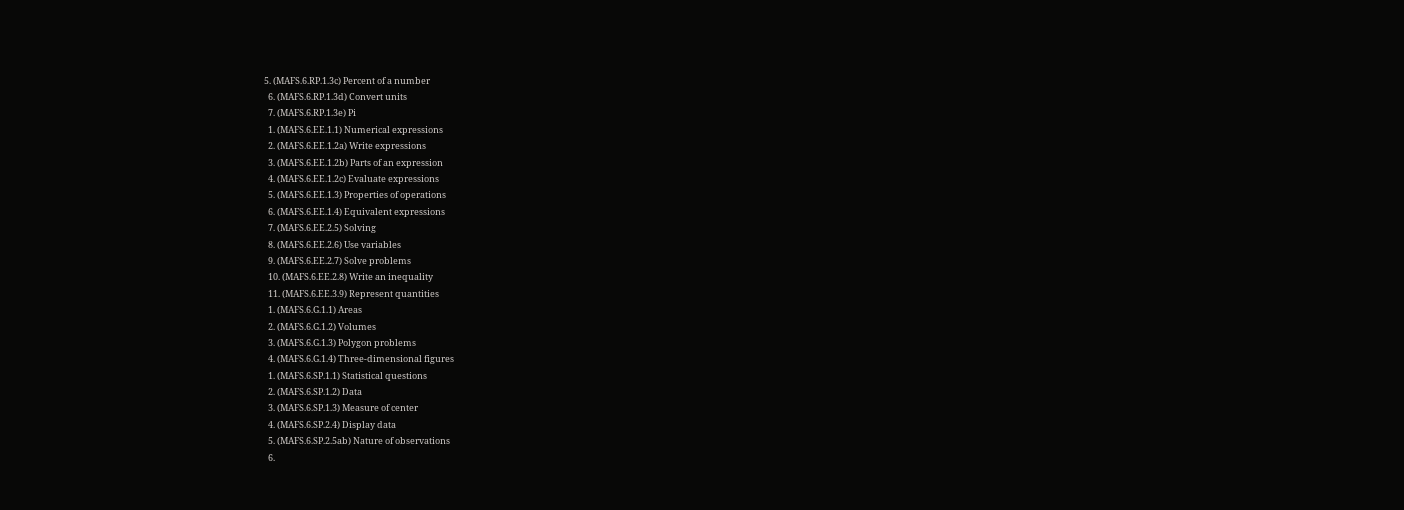5. (MAFS.6.RP.1.3c) Percent of a number
  6. (MAFS.6.RP.1.3d) Convert units
  7. (MAFS.6.RP.1.3e) Pi
  1. (MAFS.6.EE.1.1) Numerical expressions
  2. (MAFS.6.EE.1.2a) Write expressions
  3. (MAFS.6.EE.1.2b) Parts of an expression
  4. (MAFS.6.EE.1.2c) Evaluate expressions
  5. (MAFS.6.EE.1.3) Properties of operations
  6. (MAFS.6.EE.1.4) Equivalent expressions
  7. (MAFS.6.EE.2.5) Solving
  8. (MAFS.6.EE.2.6) Use variables
  9. (MAFS.6.EE.2.7) Solve problems
  10. (MAFS.6.EE.2.8) Write an inequality
  11. (MAFS.6.EE.3.9) Represent quantities
  1. (MAFS.6.G.1.1) Areas
  2. (MAFS.6.G.1.2) Volumes
  3. (MAFS.6.G.1.3) Polygon problems
  4. (MAFS.6.G.1.4) Three-dimensional figures
  1. (MAFS.6.SP.1.1) Statistical questions
  2. (MAFS.6.SP.1.2) Data
  3. (MAFS.6.SP.1.3) Measure of center
  4. (MAFS.6.SP.2.4) Display data
  5. (MAFS.6.SP.2.5ab) Nature of observations
  6.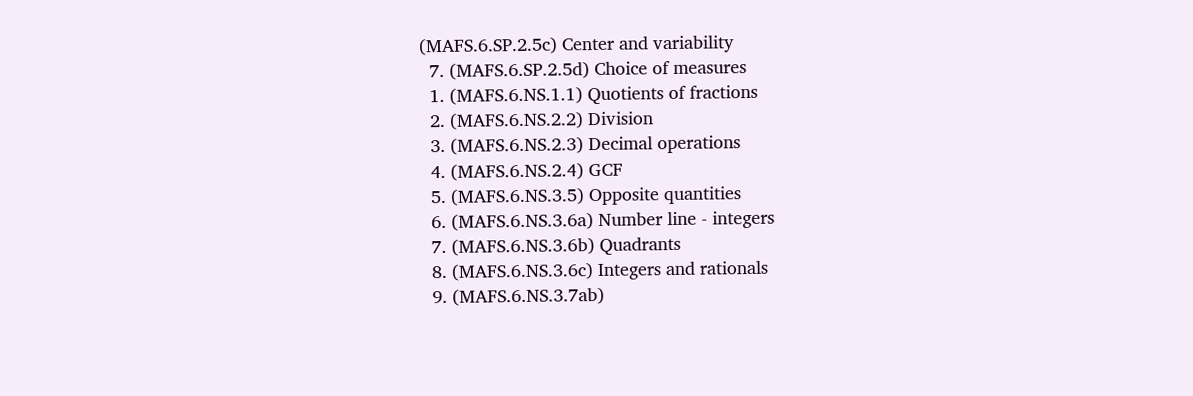(MAFS.6.SP.2.5c) Center and variability
  7. (MAFS.6.SP.2.5d) Choice of measures
  1. (MAFS.6.NS.1.1) Quotients of fractions
  2. (MAFS.6.NS.2.2) Division
  3. (MAFS.6.NS.2.3) Decimal operations
  4. (MAFS.6.NS.2.4) GCF
  5. (MAFS.6.NS.3.5) Opposite quantities
  6. (MAFS.6.NS.3.6a) Number line - integers
  7. (MAFS.6.NS.3.6b) Quadrants
  8. (MAFS.6.NS.3.6c) Integers and rationals
  9. (MAFS.6.NS.3.7ab)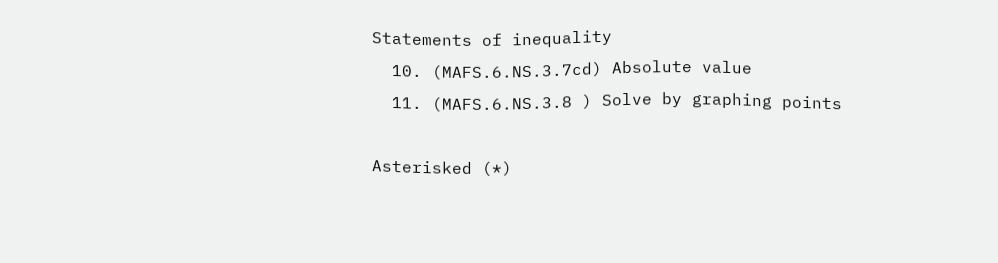Statements of inequality
  10. (MAFS.6.NS.3.7cd) Absolute value
  11. (MAFS.6.NS.3.8 ) Solve by graphing points

Asterisked (*)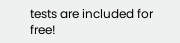tests are included for free!